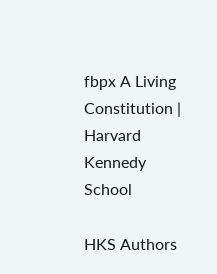fbpx A Living Constitution | Harvard Kennedy School

HKS Authors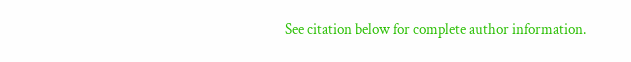See citation below for complete author information.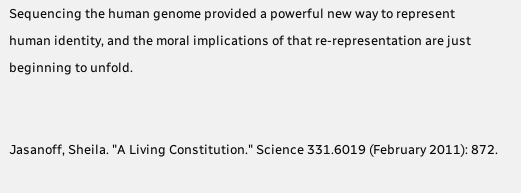Sequencing the human genome provided a powerful new way to represent human identity, and the moral implications of that re-representation are just beginning to unfold.


Jasanoff, Sheila. "A Living Constitution." Science 331.6019 (February 2011): 872.